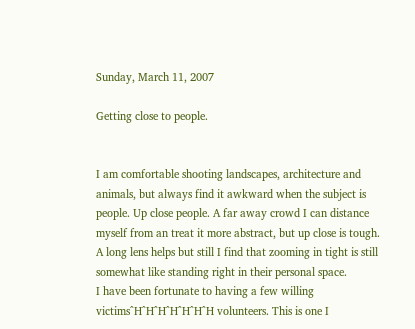Sunday, March 11, 2007

Getting close to people.


I am comfortable shooting landscapes, architecture and animals, but always find it awkward when the subject is people. Up close people. A far away crowd I can distance myself from an treat it more abstract, but up close is tough. A long lens helps but still I find that zooming in tight is still somewhat like standing right in their personal space.
I have been fortunate to having a few willing victims^H^H^H^H^H^H^H volunteers. This is one I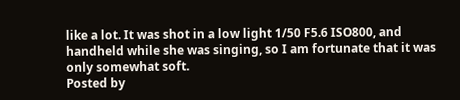like a lot. It was shot in a low light 1/50 F5.6 ISO800, and handheld while she was singing, so I am fortunate that it was only somewhat soft.
Posted by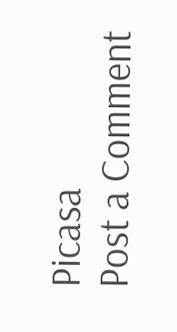Picasa
Post a Comment